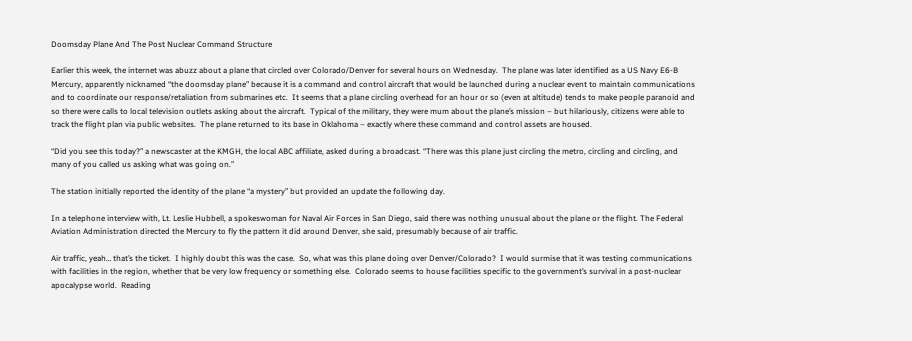Doomsday Plane And The Post Nuclear Command Structure

Earlier this week, the internet was abuzz about a plane that circled over Colorado/Denver for several hours on Wednesday.  The plane was later identified as a US Navy E6-B Mercury, apparently nicknamed “the doomsday plane” because it is a command and control aircraft that would be launched during a nuclear event to maintain communications and to coordinate our response/retaliation from submarines etc.  It seems that a plane circling overhead for an hour or so (even at altitude) tends to make people paranoid and so there were calls to local television outlets asking about the aircraft.  Typical of the military, they were mum about the plane’s mission – but hilariously, citizens were able to track the flight plan via public websites.  The plane returned to its base in Oklahoma – exactly where these command and control assets are housed.

“Did you see this today?” a newscaster at the KMGH, the local ABC affiliate, asked during a broadcast. “There was this plane just circling the metro, circling and circling, and many of you called us asking what was going on.”

The station initially reported the identity of the plane “a mystery” but provided an update the following day.

In a telephone interview with, Lt. Leslie Hubbell, a spokeswoman for Naval Air Forces in San Diego, said there was nothing unusual about the plane or the flight. The Federal Aviation Administration directed the Mercury to fly the pattern it did around Denver, she said, presumably because of air traffic.

Air traffic, yeah… that’s the ticket.  I highly doubt this was the case.  So, what was this plane doing over Denver/Colorado?  I would surmise that it was testing communications with facilities in the region, whether that be very low frequency or something else.  Colorado seems to house facilities specific to the government’s survival in a post-nuclear apocalypse world.  Reading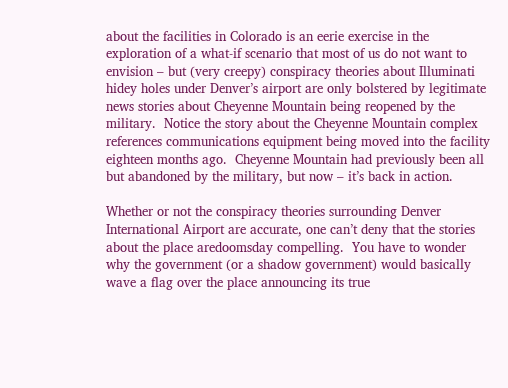about the facilities in Colorado is an eerie exercise in the exploration of a what-if scenario that most of us do not want to envision – but (very creepy) conspiracy theories about Illuminati hidey holes under Denver’s airport are only bolstered by legitimate news stories about Cheyenne Mountain being reopened by the military.  Notice the story about the Cheyenne Mountain complex references communications equipment being moved into the facility eighteen months ago.  Cheyenne Mountain had previously been all but abandoned by the military, but now – it’s back in action.

Whether or not the conspiracy theories surrounding Denver International Airport are accurate, one can’t deny that the stories about the place aredoomsday compelling.  You have to wonder why the government (or a shadow government) would basically wave a flag over the place announcing its true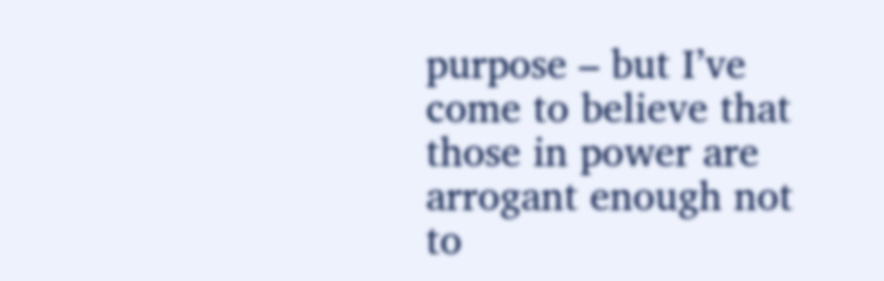purpose – but I’ve come to believe that those in power are arrogant enough not to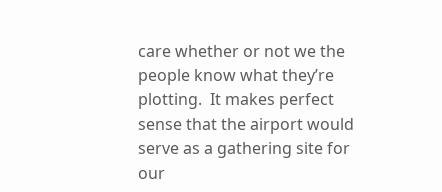care whether or not we the people know what they’re plotting.  It makes perfect sense that the airport would serve as a gathering site for our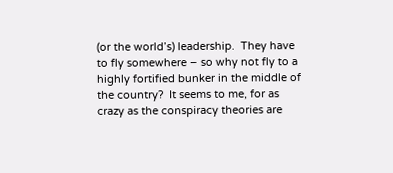(or the world’s) leadership.  They have to fly somewhere – so why not fly to a highly fortified bunker in the middle of the country?  It seems to me, for as crazy as the conspiracy theories are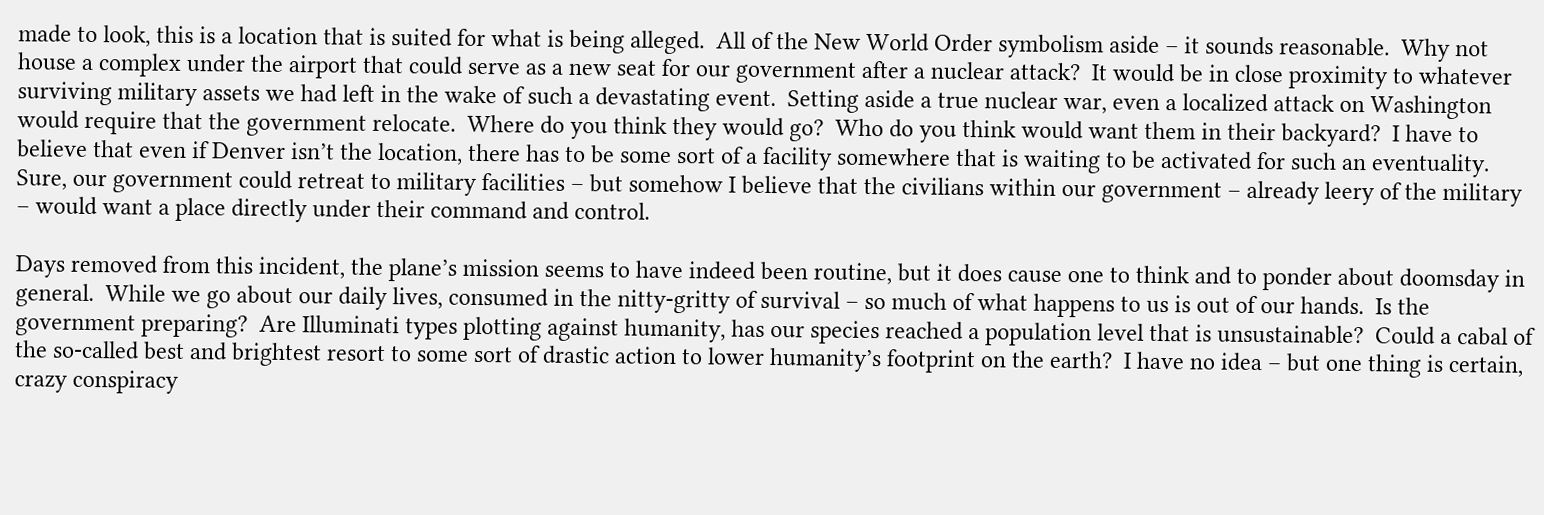made to look, this is a location that is suited for what is being alleged.  All of the New World Order symbolism aside – it sounds reasonable.  Why not house a complex under the airport that could serve as a new seat for our government after a nuclear attack?  It would be in close proximity to whatever surviving military assets we had left in the wake of such a devastating event.  Setting aside a true nuclear war, even a localized attack on Washington would require that the government relocate.  Where do you think they would go?  Who do you think would want them in their backyard?  I have to believe that even if Denver isn’t the location, there has to be some sort of a facility somewhere that is waiting to be activated for such an eventuality.  Sure, our government could retreat to military facilities – but somehow I believe that the civilians within our government – already leery of the military – would want a place directly under their command and control.

Days removed from this incident, the plane’s mission seems to have indeed been routine, but it does cause one to think and to ponder about doomsday in general.  While we go about our daily lives, consumed in the nitty-gritty of survival – so much of what happens to us is out of our hands.  Is the government preparing?  Are Illuminati types plotting against humanity, has our species reached a population level that is unsustainable?  Could a cabal of the so-called best and brightest resort to some sort of drastic action to lower humanity’s footprint on the earth?  I have no idea – but one thing is certain, crazy conspiracy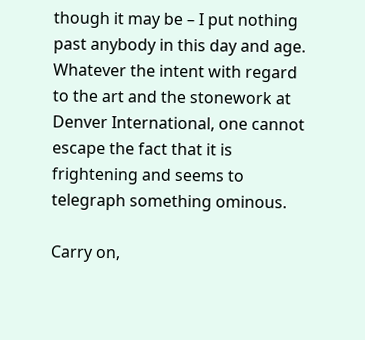though it may be – I put nothing past anybody in this day and age.  Whatever the intent with regard to the art and the stonework at Denver International, one cannot escape the fact that it is frightening and seems to telegraph something ominous.

Carry on,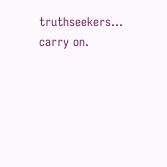truthseekers… carry on.